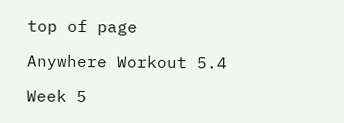top of page

Anywhere Workout 5.4

Week 5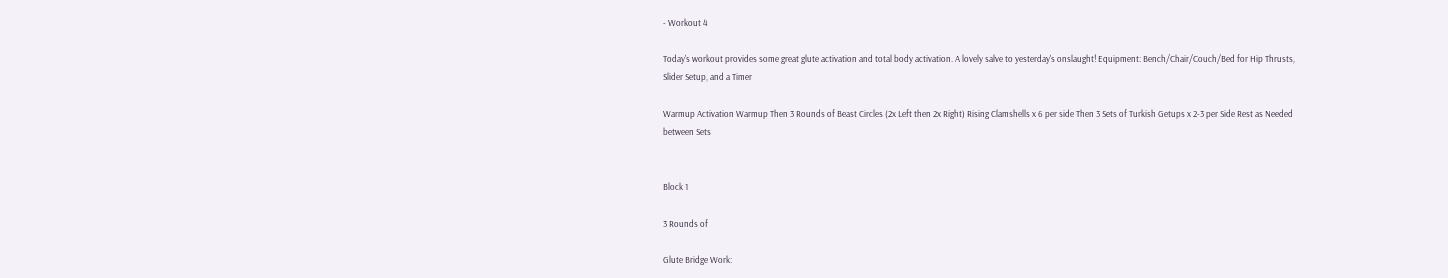- Workout 4

Today's workout provides some great glute activation and total body activation. A lovely salve to yesterday's onslaught! Equipment: Bench/Chair/Couch/Bed for Hip Thrusts, Slider Setup, and a Timer

Warmup Activation Warmup Then 3 Rounds of Beast Circles (2x Left then 2x Right) Rising Clamshells x 6 per side Then 3 Sets of Turkish Getups x 2-3 per Side Rest as Needed between Sets


Block 1

3 Rounds of

Glute Bridge Work: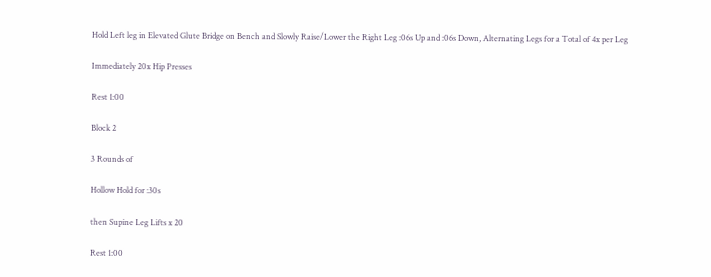Hold Left leg in Elevated Glute Bridge on Bench and Slowly Raise/Lower the Right Leg :06s Up and :06s Down, Alternating Legs for a Total of 4x per Leg

Immediately 20x Hip Presses

Rest 1:00

Block 2

3 Rounds of

Hollow Hold for :30s

then Supine Leg Lifts x 20

Rest 1:00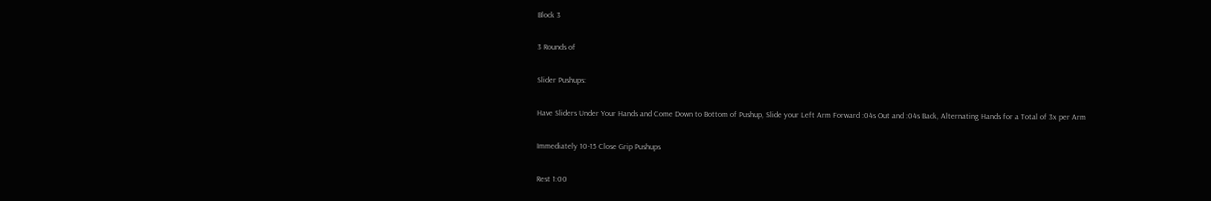Block 3

3 Rounds of

Slider Pushups:

Have Sliders Under Your Hands and Come Down to Bottom of Pushup, Slide your Left Arm Forward :04s Out and :04s Back, Alternating Hands for a Total of 3x per Arm

Immediately 10-15 Close Grip Pushups

Rest 1:00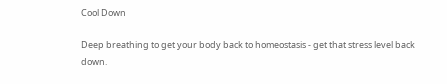Cool Down

Deep breathing to get your body back to homeostasis - get that stress level back down.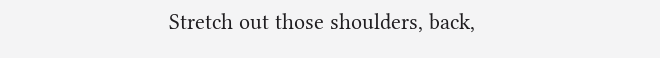Stretch out those shoulders, back,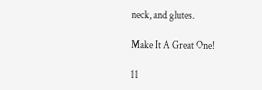neck, and glutes.

Make It A Great One!

11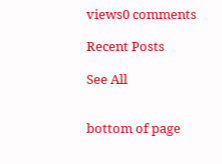views0 comments

Recent Posts

See All


bottom of page